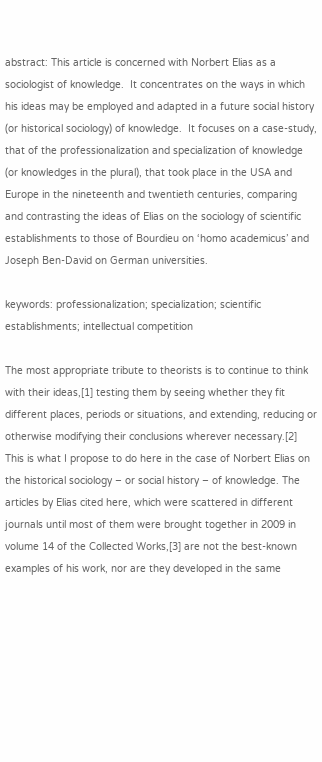abstract: This article is concerned with Norbert Elias as a sociologist of knowledge.  It concentrates on the ways in which his ideas may be employed and adapted in a future social history (or historical sociology) of knowledge.  It focuses on a case-study, that of the professionalization and specialization of knowledge (or knowledges in the plural), that took place in the USA and Europe in the nineteenth and twentieth centuries, comparing and contrasting the ideas of Elias on the sociology of scientific establishments to those of Bourdieu on ‘homo academicus’ and Joseph Ben-David on German universities.

keywords: professionalization; specialization; scientific establishments; intellectual competition

The most appropriate tribute to theorists is to continue to think with their ideas,[1] testing them by seeing whether they fit different places, periods or situations, and extending, reducing or otherwise modifying their conclusions wherever necessary.[2] This is what I propose to do here in the case of Norbert Elias on the historical sociology – or social history – of knowledge. The articles by Elias cited here, which were scattered in different journals until most of them were brought together in 2009 in volume 14 of the Collected Works,[3] are not the best-known examples of his work, nor are they developed in the same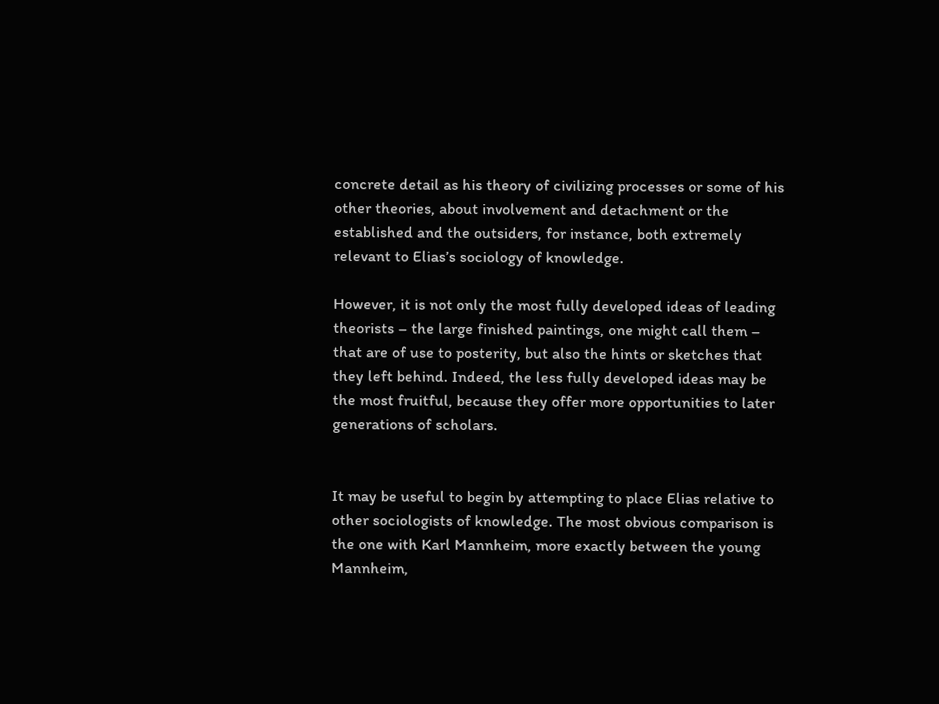concrete detail as his theory of civilizing processes or some of his other theories, about involvement and detachment or the established and the outsiders, for instance, both extremely relevant to Elias’s sociology of knowledge.

However, it is not only the most fully developed ideas of leading theorists – the large finished paintings, one might call them – that are of use to posterity, but also the hints or sketches that they left behind. Indeed, the less fully developed ideas may be the most fruitful, because they offer more opportunities to later generations of scholars.


It may be useful to begin by attempting to place Elias relative to other sociologists of knowledge. The most obvious comparison is the one with Karl Mannheim, more exactly between the young Mannheim,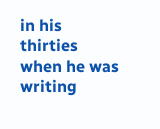in his thirties when he was writing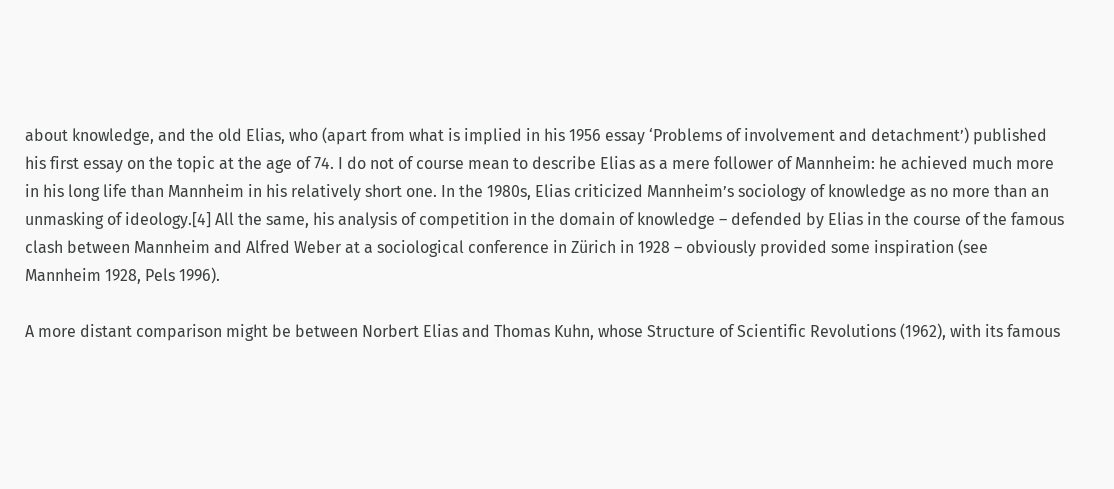about knowledge, and the old Elias, who (apart from what is implied in his 1956 essay ‘Problems of involvement and detachment’) published his first essay on the topic at the age of 74. I do not of course mean to describe Elias as a mere follower of Mannheim: he achieved much more in his long life than Mannheim in his relatively short one. In the 1980s, Elias criticized Mannheim’s sociology of knowledge as no more than an unmasking of ideology.[4] All the same, his analysis of competition in the domain of knowledge – defended by Elias in the course of the famous clash between Mannheim and Alfred Weber at a sociological conference in Zürich in 1928 – obviously provided some inspiration (see Mannheim 1928, Pels 1996).

A more distant comparison might be between Norbert Elias and Thomas Kuhn, whose Structure of Scientific Revolutions (1962), with its famous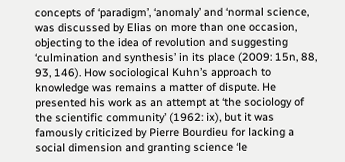concepts of ‘paradigm’, ‘anomaly’ and ‘normal science, was discussed by Elias on more than one occasion, objecting to the idea of revolution and suggesting ‘culmination and synthesis’ in its place (2009: 15n, 88, 93, 146). How sociological Kuhn’s approach to knowledge was remains a matter of dispute. He presented his work as an attempt at ‘the sociology of the scientific community’ (1962: ix), but it was famously criticized by Pierre Bourdieu for lacking a social dimension and granting science ‘le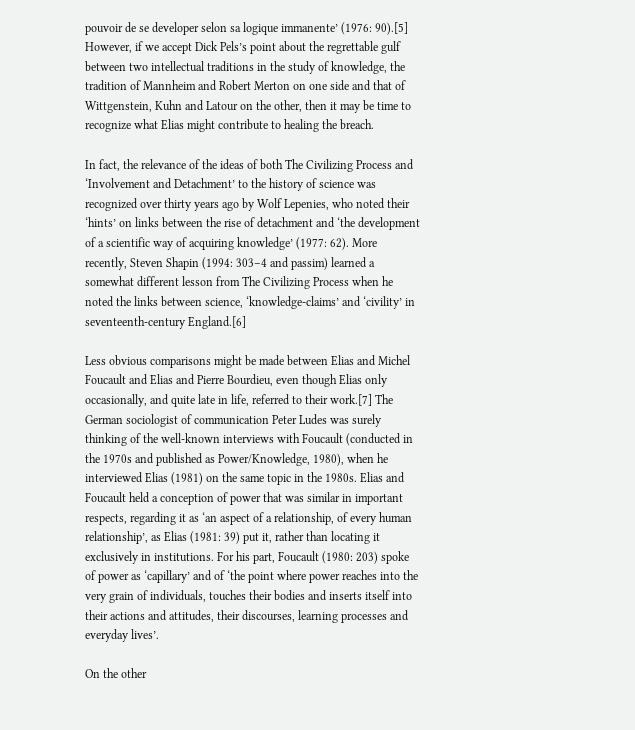pouvoir de se developer selon sa logique immanente’ (1976: 90).[5] However, if we accept Dick Pels’s point about the regrettable gulf between two intellectual traditions in the study of knowledge, the tradition of Mannheim and Robert Merton on one side and that of Wittgenstein, Kuhn and Latour on the other, then it may be time to recognize what Elias might contribute to healing the breach.

In fact, the relevance of the ideas of both The Civilizing Process and ‘Involvement and Detachment’ to the history of science was recognized over thirty years ago by Wolf Lepenies, who noted their ‘hints’ on links between the rise of detachment and ‘the development of a scientific way of acquiring knowledge’ (1977: 62). More recently, Steven Shapin (1994: 303–4 and passim) learned a somewhat different lesson from The Civilizing Process when he noted the links between science, ‘knowledge-claims’ and ‘civility’ in seventeenth-century England.[6]

Less obvious comparisons might be made between Elias and Michel Foucault and Elias and Pierre Bourdieu, even though Elias only occasionally, and quite late in life, referred to their work.[7] The German sociologist of communication Peter Ludes was surely thinking of the well-known interviews with Foucault (conducted in the 1970s and published as Power/Knowledge, 1980), when he interviewed Elias (1981) on the same topic in the 1980s. Elias and Foucault held a conception of power that was similar in important respects, regarding it as ‘an aspect of a relationship, of every human relationship’, as Elias (1981: 39) put it, rather than locating it exclusively in institutions. For his part, Foucault (1980: 203) spoke of power as ‘capillary’ and of ‘the point where power reaches into the very grain of individuals, touches their bodies and inserts itself into their actions and attitudes, their discourses, learning processes and everyday lives’.

On the other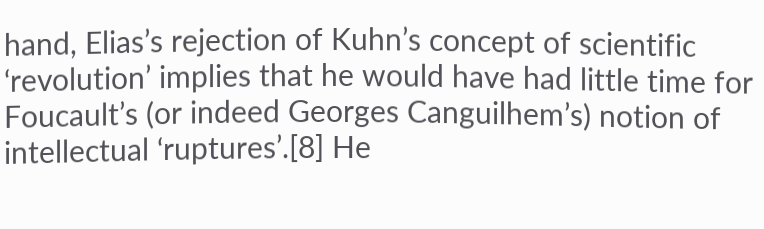hand, Elias’s rejection of Kuhn’s concept of scientific ‘revolution’ implies that he would have had little time for Foucault’s (or indeed Georges Canguilhem’s) notion of intellectual ‘ruptures’.[8] He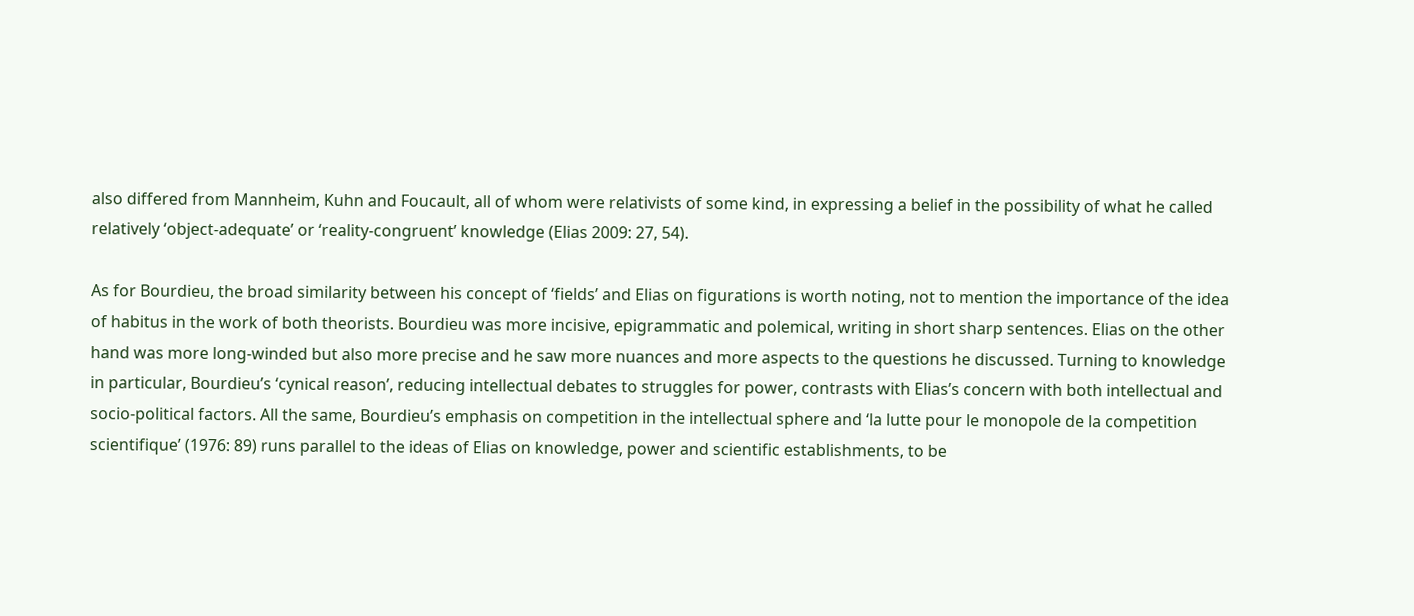also differed from Mannheim, Kuhn and Foucault, all of whom were relativists of some kind, in expressing a belief in the possibility of what he called relatively ‘object-adequate’ or ‘reality-congruent’ knowledge (Elias 2009: 27, 54).

As for Bourdieu, the broad similarity between his concept of ‘fields’ and Elias on figurations is worth noting, not to mention the importance of the idea of habitus in the work of both theorists. Bourdieu was more incisive, epigrammatic and polemical, writing in short sharp sentences. Elias on the other hand was more long-winded but also more precise and he saw more nuances and more aspects to the questions he discussed. Turning to knowledge in particular, Bourdieu’s ‘cynical reason’, reducing intellectual debates to struggles for power, contrasts with Elias’s concern with both intellectual and socio-political factors. All the same, Bourdieu’s emphasis on competition in the intellectual sphere and ‘la lutte pour le monopole de la competition scientifique’ (1976: 89) runs parallel to the ideas of Elias on knowledge, power and scientific establishments, to be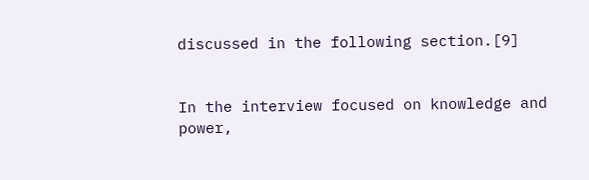discussed in the following section.[9]


In the interview focused on knowledge and power,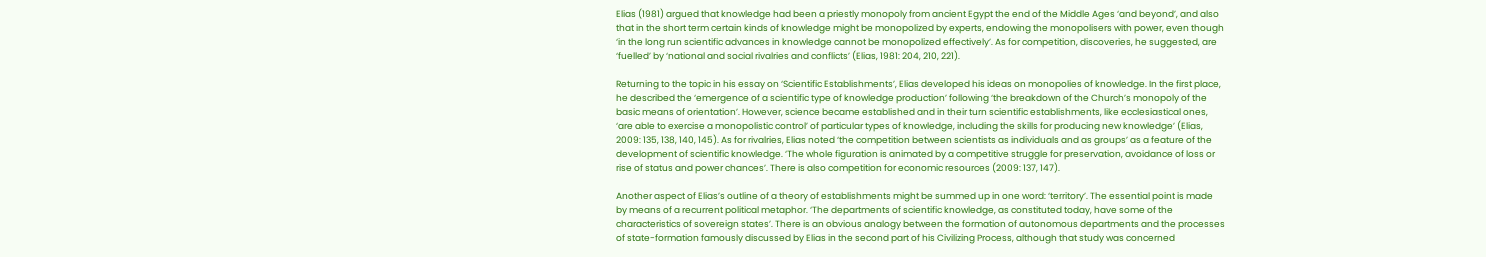Elias (1981) argued that knowledge had been a priestly monopoly from ancient Egypt the end of the Middle Ages ‘and beyond’, and also that in the short term certain kinds of knowledge might be monopolized by experts, endowing the monopolisers with power, even though ‘in the long run scientific advances in knowledge cannot be monopolized effectively’. As for competition, discoveries, he suggested, are ‘fuelled’ by ‘national and social rivalries and conflicts’ (Elias, 1981: 204, 210, 221).

Returning to the topic in his essay on ‘Scientific Establishments’, Elias developed his ideas on monopolies of knowledge. In the first place, he described the ‘emergence of a scientific type of knowledge production’ following ‘the breakdown of the Church’s monopoly of the basic means of orientation’. However, science became established and in their turn scientific establishments, like ecclesiastical ones, ‘are able to exercise a monopolistic control’ of particular types of knowledge, including the skills for producing new knowledge’ (Elias, 2009: 135, 138, 140, 145). As for rivalries, Elias noted ‘the competition between scientists as individuals and as groups’ as a feature of the development of scientific knowledge. ‘The whole figuration is animated by a competitive struggle for preservation, avoidance of loss or rise of status and power chances’. There is also competition for economic resources (2009: 137, 147).

Another aspect of Elias’s outline of a theory of establishments might be summed up in one word: ‘territory’. The essential point is made by means of a recurrent political metaphor. ‘The departments of scientific knowledge, as constituted today, have some of the characteristics of sovereign states’. There is an obvious analogy between the formation of autonomous departments and the processes of state-formation famously discussed by Elias in the second part of his Civilizing Process, although that study was concerned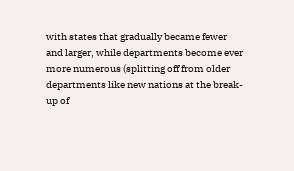with states that gradually became fewer and larger, while departments become ever more numerous (splitting off from older departments like new nations at the break-up of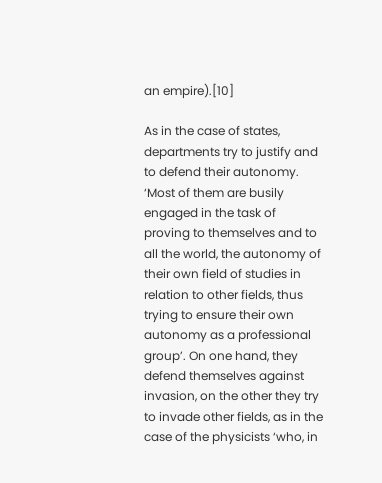an empire).[10]

As in the case of states, departments try to justify and to defend their autonomy. ‘Most of them are busily engaged in the task of proving to themselves and to all the world, the autonomy of their own field of studies in relation to other fields, thus trying to ensure their own autonomy as a professional group’. On one hand, they defend themselves against invasion, on the other they try to invade other fields, as in the case of the physicists ‘who, in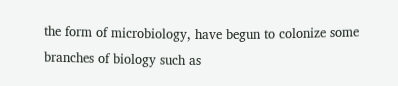the form of microbiology, have begun to colonize some branches of biology such as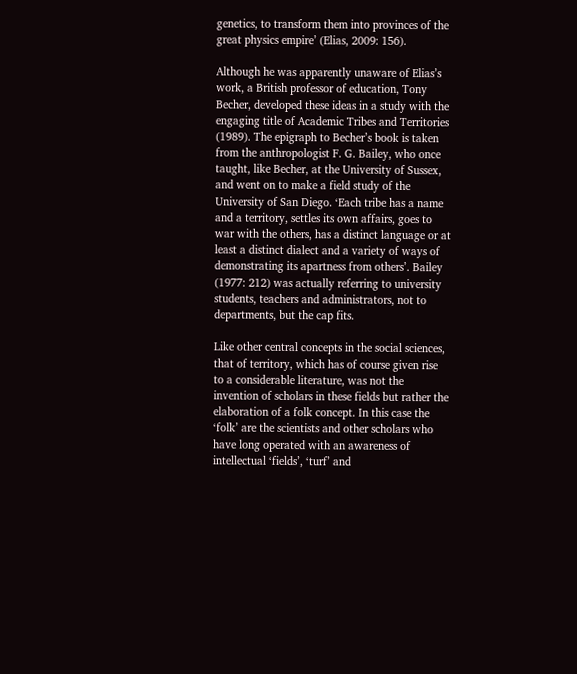genetics, to transform them into provinces of the great physics empire’ (Elias, 2009: 156).

Although he was apparently unaware of Elias’s work, a British professor of education, Tony Becher, developed these ideas in a study with the engaging title of Academic Tribes and Territories (1989). The epigraph to Becher’s book is taken from the anthropologist F. G. Bailey, who once taught, like Becher, at the University of Sussex, and went on to make a field study of the University of San Diego. ‘Each tribe has a name and a territory, settles its own affairs, goes to war with the others, has a distinct language or at least a distinct dialect and a variety of ways of demonstrating its apartness from others’. Bailey (1977: 212) was actually referring to university students, teachers and administrators, not to departments, but the cap fits.

Like other central concepts in the social sciences, that of territory, which has of course given rise to a considerable literature, was not the invention of scholars in these fields but rather the elaboration of a folk concept. In this case the ‘folk’ are the scientists and other scholars who have long operated with an awareness of intellectual ‘fields’, ‘turf’ and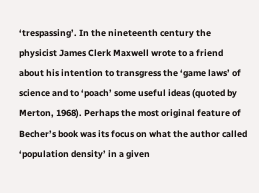‘trespassing’. In the nineteenth century the physicist James Clerk Maxwell wrote to a friend about his intention to transgress the ‘game laws’ of science and to ‘poach’ some useful ideas (quoted by Merton, 1968). Perhaps the most original feature of Becher’s book was its focus on what the author called ‘population density’ in a given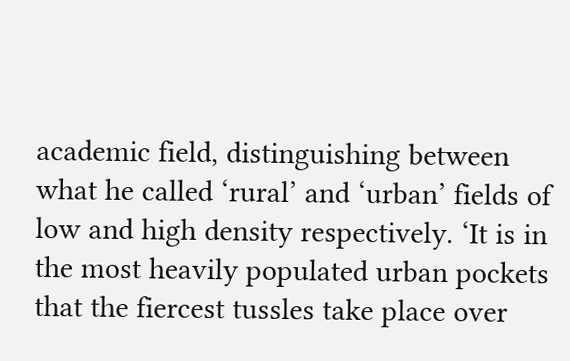academic field, distinguishing between what he called ‘rural’ and ‘urban’ fields of low and high density respectively. ‘It is in the most heavily populated urban pockets that the fiercest tussles take place over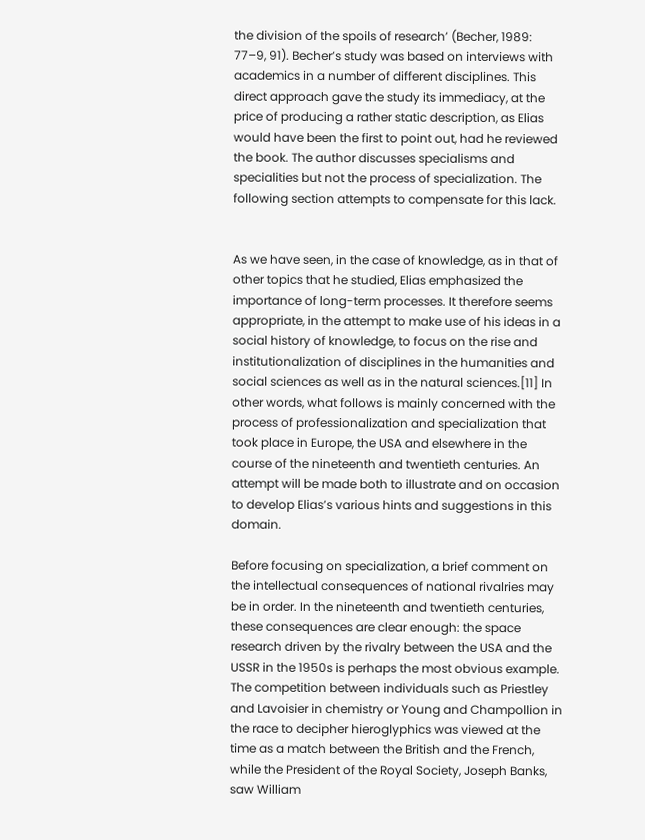the division of the spoils of research’ (Becher, 1989: 77–9, 91). Becher’s study was based on interviews with academics in a number of different disciplines. This direct approach gave the study its immediacy, at the price of producing a rather static description, as Elias would have been the first to point out, had he reviewed the book. The author discusses specialisms and specialities but not the process of specialization. The following section attempts to compensate for this lack.


As we have seen, in the case of knowledge, as in that of other topics that he studied, Elias emphasized the importance of long-term processes. It therefore seems appropriate, in the attempt to make use of his ideas in a social history of knowledge, to focus on the rise and institutionalization of disciplines in the humanities and social sciences as well as in the natural sciences.[11] In other words, what follows is mainly concerned with the process of professionalization and specialization that took place in Europe, the USA and elsewhere in the course of the nineteenth and twentieth centuries. An attempt will be made both to illustrate and on occasion to develop Elias’s various hints and suggestions in this domain.

Before focusing on specialization, a brief comment on the intellectual consequences of national rivalries may be in order. In the nineteenth and twentieth centuries, these consequences are clear enough: the space research driven by the rivalry between the USA and the USSR in the 1950s is perhaps the most obvious example. The competition between individuals such as Priestley and Lavoisier in chemistry or Young and Champollion in the race to decipher hieroglyphics was viewed at the time as a match between the British and the French, while the President of the Royal Society, Joseph Banks, saw William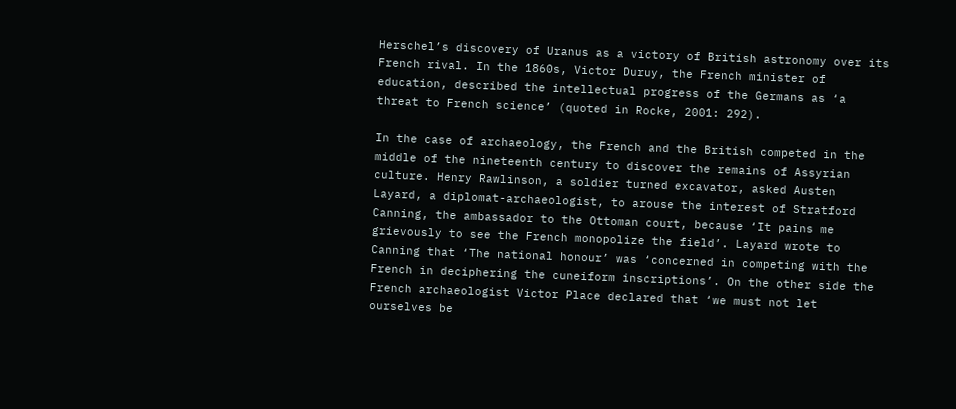Herschel’s discovery of Uranus as a victory of British astronomy over its French rival. In the 1860s, Victor Duruy, the French minister of education, described the intellectual progress of the Germans as ‘a threat to French science’ (quoted in Rocke, 2001: 292).

In the case of archaeology, the French and the British competed in the middle of the nineteenth century to discover the remains of Assyrian culture. Henry Rawlinson, a soldier turned excavator, asked Austen Layard, a diplomat-archaeologist, to arouse the interest of Stratford Canning, the ambassador to the Ottoman court, because ‘It pains me grievously to see the French monopolize the field’. Layard wrote to Canning that ‘The national honour’ was ‘concerned in competing with the French in deciphering the cuneiform inscriptions’. On the other side the French archaeologist Victor Place declared that ‘we must not let ourselves be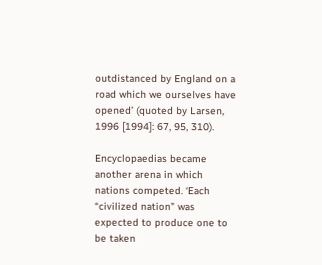outdistanced by England on a road which we ourselves have opened’ (quoted by Larsen, 1996 [1994]: 67, 95, 310).

Encyclopaedias became another arena in which nations competed. ‘Each “civilized nation” was expected to produce one to be taken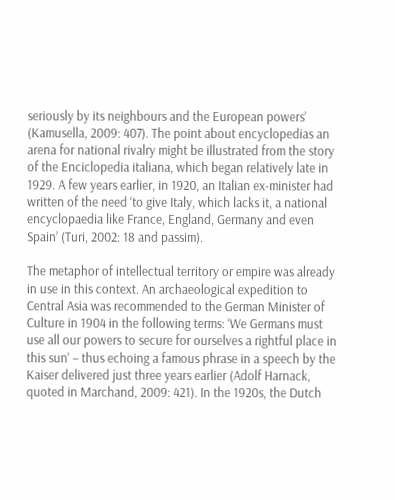seriously by its neighbours and the European powers’ (Kamusella, 2009: 407). The point about encyclopedias an arena for national rivalry might be illustrated from the story of the Enciclopedia italiana, which began relatively late in 1929. A few years earlier, in 1920, an Italian ex-minister had written of the need ‘to give Italy, which lacks it, a national encyclopaedia like France, England, Germany and even Spain’ (Turi, 2002: 18 and passim).

The metaphor of intellectual territory or empire was already in use in this context. An archaeological expedition to Central Asia was recommended to the German Minister of Culture in 1904 in the following terms: ‘We Germans must use all our powers to secure for ourselves a rightful place in this sun’ – thus echoing a famous phrase in a speech by the Kaiser delivered just three years earlier (Adolf Harnack, quoted in Marchand, 2009: 421). In the 1920s, the Dutch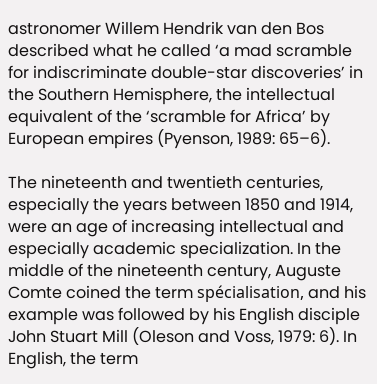astronomer Willem Hendrik van den Bos described what he called ‘a mad scramble for indiscriminate double-star discoveries’ in the Southern Hemisphere, the intellectual equivalent of the ‘scramble for Africa’ by European empires (Pyenson, 1989: 65–6).

The nineteenth and twentieth centuries, especially the years between 1850 and 1914, were an age of increasing intellectual and especially academic specialization. In the middle of the nineteenth century, Auguste Comte coined the term spécialisation, and his example was followed by his English disciple John Stuart Mill (Oleson and Voss, 1979: 6). In English, the term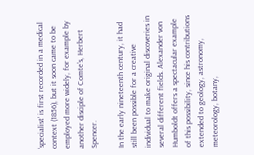‘specialist’ is first recorded in a medical context (1856), but it soon came to be employed more widely, for example by another disciple of Comte’s, Herbert Spencer.

In the early nineteenth century, it had still been possible for a creative individual to make original discoveries in several different fields. Alexander von Humboldt offers a spectacular example of this possibility, since his contributions extended to geology, astronomy, meteorology, botany,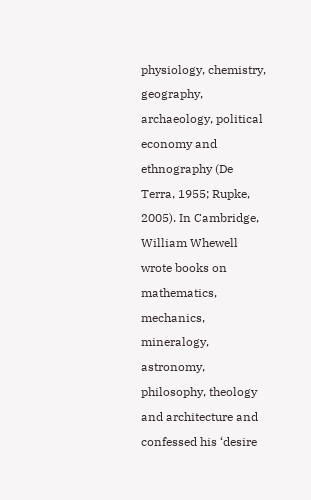physiology, chemistry, geography, archaeology, political economy and ethnography (De Terra, 1955; Rupke, 2005). In Cambridge, William Whewell wrote books on mathematics, mechanics, mineralogy, astronomy, philosophy, theology and architecture and confessed his ‘desire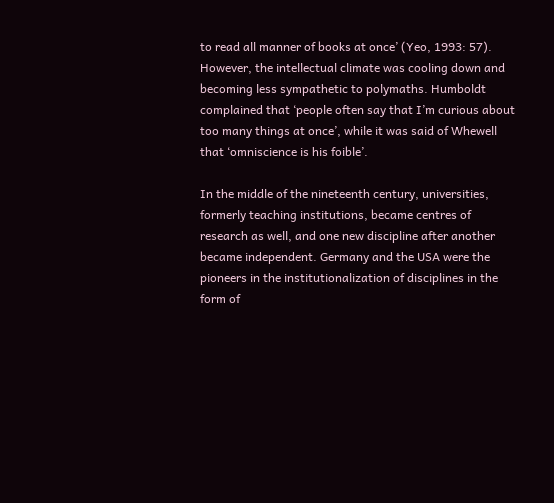to read all manner of books at once’ (Yeo, 1993: 57). However, the intellectual climate was cooling down and becoming less sympathetic to polymaths. Humboldt complained that ‘people often say that I’m curious about too many things at once’, while it was said of Whewell that ‘omniscience is his foible’.

In the middle of the nineteenth century, universities, formerly teaching institutions, became centres of research as well, and one new discipline after another became independent. Germany and the USA were the pioneers in the institutionalization of disciplines in the form of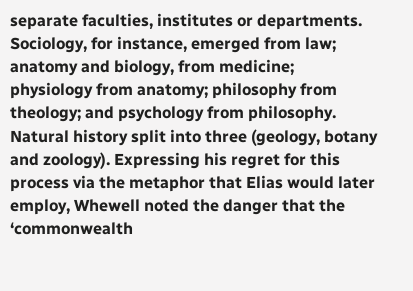separate faculties, institutes or departments. Sociology, for instance, emerged from law; anatomy and biology, from medicine; physiology from anatomy; philosophy from theology; and psychology from philosophy. Natural history split into three (geology, botany and zoology). Expressing his regret for this process via the metaphor that Elias would later employ, Whewell noted the danger that the ‘commonwealth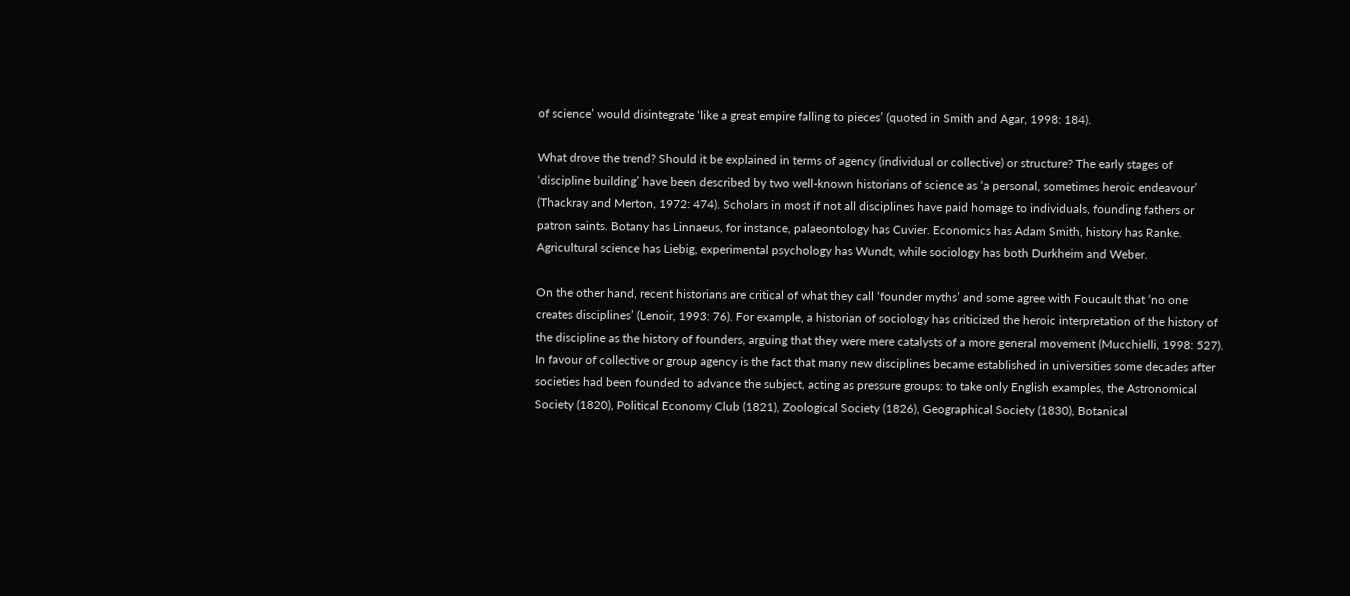of science’ would disintegrate ‘like a great empire falling to pieces’ (quoted in Smith and Agar, 1998: 184).

What drove the trend? Should it be explained in terms of agency (individual or collective) or structure? The early stages of ‘discipline building’ have been described by two well-known historians of science as ‘a personal, sometimes heroic endeavour’ (Thackray and Merton, 1972: 474). Scholars in most if not all disciplines have paid homage to individuals, founding fathers or patron saints. Botany has Linnaeus, for instance, palaeontology has Cuvier. Economics has Adam Smith, history has Ranke. Agricultural science has Liebig, experimental psychology has Wundt, while sociology has both Durkheim and Weber.

On the other hand, recent historians are critical of what they call ‘founder myths’ and some agree with Foucault that ‘no one creates disciplines’ (Lenoir, 1993: 76). For example, a historian of sociology has criticized the heroic interpretation of the history of the discipline as the history of founders, arguing that they were mere catalysts of a more general movement (Mucchielli, 1998: 527). In favour of collective or group agency is the fact that many new disciplines became established in universities some decades after societies had been founded to advance the subject, acting as pressure groups: to take only English examples, the Astronomical Society (1820), Political Economy Club (1821), Zoological Society (1826), Geographical Society (1830), Botanical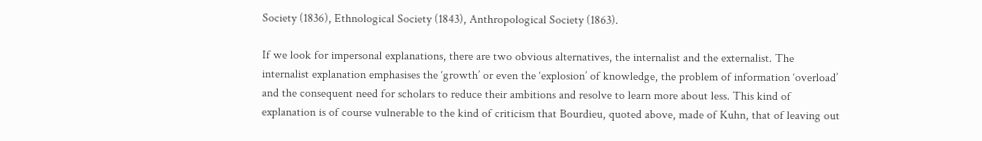Society (1836), Ethnological Society (1843), Anthropological Society (1863).

If we look for impersonal explanations, there are two obvious alternatives, the internalist and the externalist. The internalist explanation emphasises the ‘growth’ or even the ‘explosion’ of knowledge, the problem of information ‘overload’ and the consequent need for scholars to reduce their ambitions and resolve to learn more about less. This kind of explanation is of course vulnerable to the kind of criticism that Bourdieu, quoted above, made of Kuhn, that of leaving out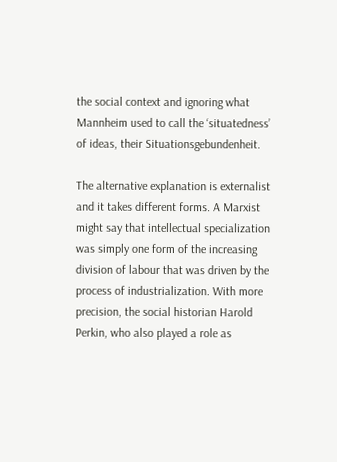the social context and ignoring what Mannheim used to call the ‘situatedness’ of ideas, their Situationsgebundenheit.

The alternative explanation is externalist and it takes different forms. A Marxist might say that intellectual specialization was simply one form of the increasing division of labour that was driven by the process of industrialization. With more precision, the social historian Harold Perkin, who also played a role as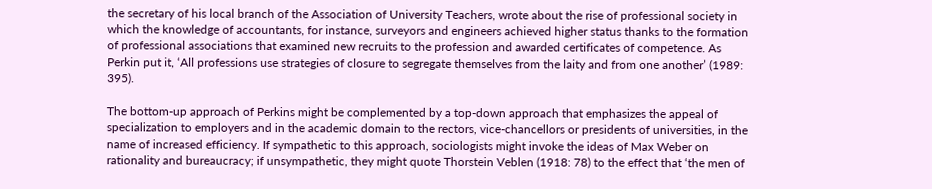the secretary of his local branch of the Association of University Teachers, wrote about the rise of professional society in which the knowledge of accountants, for instance, surveyors and engineers achieved higher status thanks to the formation of professional associations that examined new recruits to the profession and awarded certificates of competence. As Perkin put it, ‘All professions use strategies of closure to segregate themselves from the laity and from one another’ (1989: 395).

The bottom-up approach of Perkins might be complemented by a top-down approach that emphasizes the appeal of specialization to employers and in the academic domain to the rectors, vice-chancellors or presidents of universities, in the name of increased efficiency. If sympathetic to this approach, sociologists might invoke the ideas of Max Weber on rationality and bureaucracy; if unsympathetic, they might quote Thorstein Veblen (1918: 78) to the effect that ‘the men of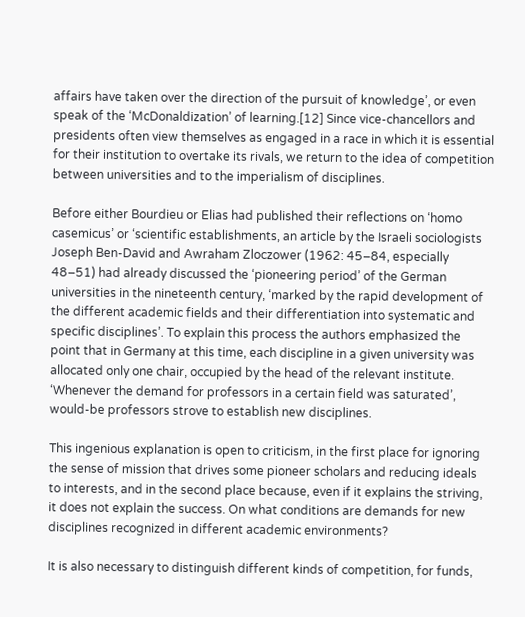affairs have taken over the direction of the pursuit of knowledge’, or even speak of the ‘McDonaldization’ of learning.[12] Since vice-chancellors and presidents often view themselves as engaged in a race in which it is essential for their institution to overtake its rivals, we return to the idea of competition between universities and to the imperialism of disciplines.

Before either Bourdieu or Elias had published their reflections on ‘homo casemicus’ or ‘scientific establishments, an article by the Israeli sociologists Joseph Ben-David and Awraham Zloczower (1962: 45–84, especially 48–51) had already discussed the ‘pioneering period’ of the German universities in the nineteenth century, ‘marked by the rapid development of the different academic fields and their differentiation into systematic and specific disciplines’. To explain this process the authors emphasized the point that in Germany at this time, each discipline in a given university was allocated only one chair, occupied by the head of the relevant institute. ‘Whenever the demand for professors in a certain field was saturated’, would-be professors strove to establish new disciplines.

This ingenious explanation is open to criticism, in the first place for ignoring the sense of mission that drives some pioneer scholars and reducing ideals to interests, and in the second place because, even if it explains the striving, it does not explain the success. On what conditions are demands for new disciplines recognized in different academic environments?

It is also necessary to distinguish different kinds of competition, for funds,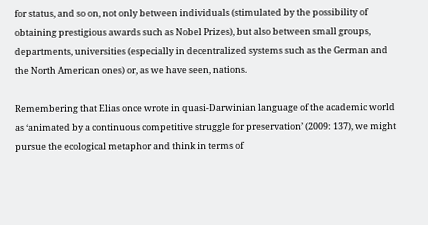for status, and so on, not only between individuals (stimulated by the possibility of obtaining prestigious awards such as Nobel Prizes), but also between small groups, departments, universities (especially in decentralized systems such as the German and the North American ones) or, as we have seen, nations.

Remembering that Elias once wrote in quasi-Darwinian language of the academic world as ‘animated by a continuous competitive struggle for preservation’ (2009: 137), we might pursue the ecological metaphor and think in terms of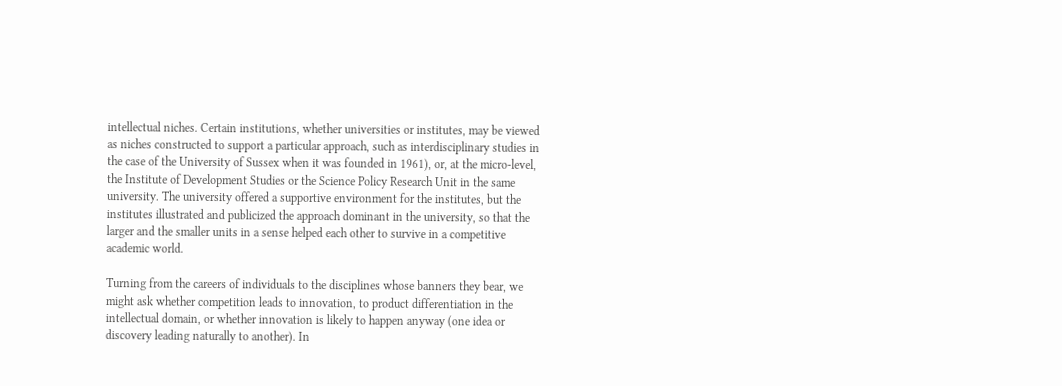intellectual niches. Certain institutions, whether universities or institutes, may be viewed as niches constructed to support a particular approach, such as interdisciplinary studies in the case of the University of Sussex when it was founded in 1961), or, at the micro-level, the Institute of Development Studies or the Science Policy Research Unit in the same university. The university offered a supportive environment for the institutes, but the institutes illustrated and publicized the approach dominant in the university, so that the larger and the smaller units in a sense helped each other to survive in a competitive academic world.

Turning from the careers of individuals to the disciplines whose banners they bear, we might ask whether competition leads to innovation, to product differentiation in the intellectual domain, or whether innovation is likely to happen anyway (one idea or discovery leading naturally to another). In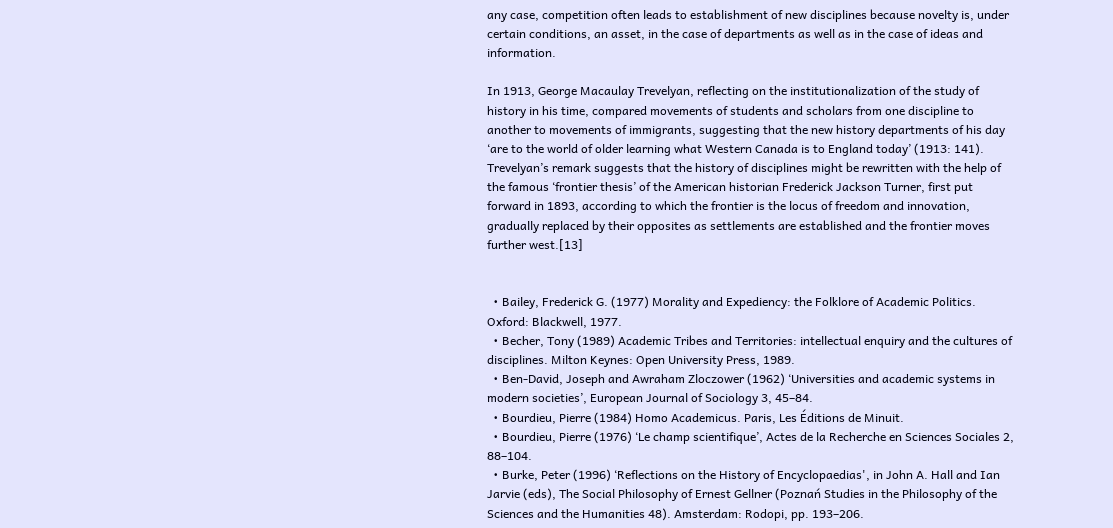any case, competition often leads to establishment of new disciplines because novelty is, under certain conditions, an asset, in the case of departments as well as in the case of ideas and information.

In 1913, George Macaulay Trevelyan, reflecting on the institutionalization of the study of history in his time, compared movements of students and scholars from one discipline to another to movements of immigrants, suggesting that the new history departments of his day ‘are to the world of older learning what Western Canada is to England today’ (1913: 141). Trevelyan’s remark suggests that the history of disciplines might be rewritten with the help of the famous ‘frontier thesis’ of the American historian Frederick Jackson Turner, first put forward in 1893, according to which the frontier is the locus of freedom and innovation, gradually replaced by their opposites as settlements are established and the frontier moves further west.[13]


  • Bailey, Frederick G. (1977) Morality and Expediency: the Folklore of Academic Politics. Oxford: Blackwell, 1977.
  • Becher, Tony (1989) Academic Tribes and Territories: intellectual enquiry and the cultures of disciplines. Milton Keynes: Open University Press, 1989.
  • Ben-David, Joseph and Awraham Zloczower (1962) ‘Universities and academic systems in modern societies’, European Journal of Sociology 3, 45–84.
  • Bourdieu, Pierre (1984) Homo Academicus. Paris, Les Éditions de Minuit.
  • Bourdieu, Pierre (1976) ‘Le champ scientifique’, Actes de la Recherche en Sciences Sociales 2, 88–104.
  • Burke, Peter (1996) ‘Reflections on the History of Encyclopaedias', in John A. Hall and Ian Jarvie (eds), The Social Philosophy of Ernest Gellner (Poznań Studies in the Philosophy of the Sciences and the Humanities 48). Amsterdam: Rodopi, pp. 193–206.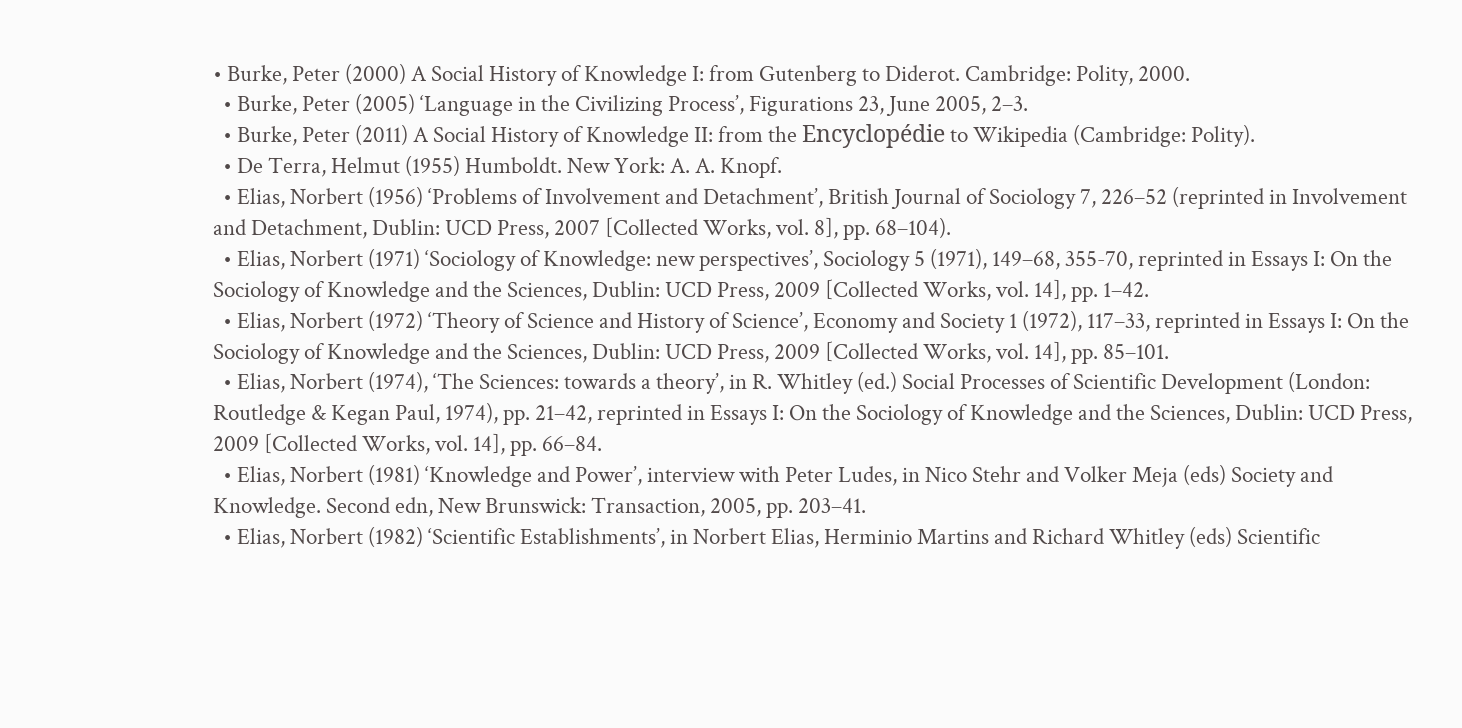• Burke, Peter (2000) A Social History of Knowledge I: from Gutenberg to Diderot. Cambridge: Polity, 2000.
  • Burke, Peter (2005) ‘Language in the Civilizing Process’, Figurations 23, June 2005, 2–3.
  • Burke, Peter (2011) A Social History of Knowledge II: from the Encyclopédie to Wikipedia (Cambridge: Polity).
  • De Terra, Helmut (1955) Humboldt. New York: A. A. Knopf.
  • Elias, Norbert (1956) ‘Problems of Involvement and Detachment’, British Journal of Sociology 7, 226–52 (reprinted in Involvement and Detachment, Dublin: UCD Press, 2007 [Collected Works, vol. 8], pp. 68–104).
  • Elias, Norbert (1971) ‘Sociology of Knowledge: new perspectives’, Sociology 5 (1971), 149–68, 355-70, reprinted in Essays I: On the Sociology of Knowledge and the Sciences, Dublin: UCD Press, 2009 [Collected Works, vol. 14], pp. 1–42.
  • Elias, Norbert (1972) ‘Theory of Science and History of Science’, Economy and Society 1 (1972), 117–33, reprinted in Essays I: On the Sociology of Knowledge and the Sciences, Dublin: UCD Press, 2009 [Collected Works, vol. 14], pp. 85–101.
  • Elias, Norbert (1974), ‘The Sciences: towards a theory’, in R. Whitley (ed.) Social Processes of Scientific Development (London: Routledge & Kegan Paul, 1974), pp. 21–42, reprinted in Essays I: On the Sociology of Knowledge and the Sciences, Dublin: UCD Press, 2009 [Collected Works, vol. 14], pp. 66–84.
  • Elias, Norbert (1981) ‘Knowledge and Power’, interview with Peter Ludes, in Nico Stehr and Volker Meja (eds) Society and Knowledge. Second edn, New Brunswick: Transaction, 2005, pp. 203–41.
  • Elias, Norbert (1982) ‘Scientific Establishments’, in Norbert Elias, Herminio Martins and Richard Whitley (eds) Scientific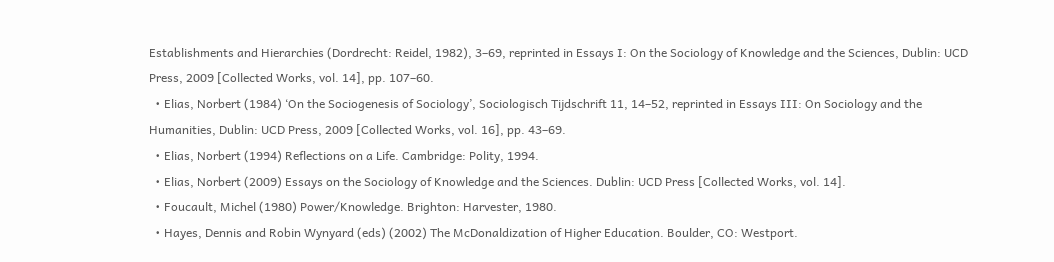Establishments and Hierarchies (Dordrecht: Reidel, 1982), 3–69, reprinted in Essays I: On the Sociology of Knowledge and the Sciences, Dublin: UCD Press, 2009 [Collected Works, vol. 14], pp. 107–60.
  • Elias, Norbert (1984) ‘On the Sociogenesis of Sociology’, Sociologisch Tijdschrift 11, 14–52, reprinted in Essays III: On Sociology and the Humanities, Dublin: UCD Press, 2009 [Collected Works, vol. 16], pp. 43–69.
  • Elias, Norbert (1994) Reflections on a Life. Cambridge: Polity, 1994.
  • Elias, Norbert (2009) Essays on the Sociology of Knowledge and the Sciences. Dublin: UCD Press [Collected Works, vol. 14].
  • Foucault, Michel (1980) Power/Knowledge. Brighton: Harvester, 1980.
  • Hayes, Dennis and Robin Wynyard (eds) (2002) The McDonaldization of Higher Education. Boulder, CO: Westport.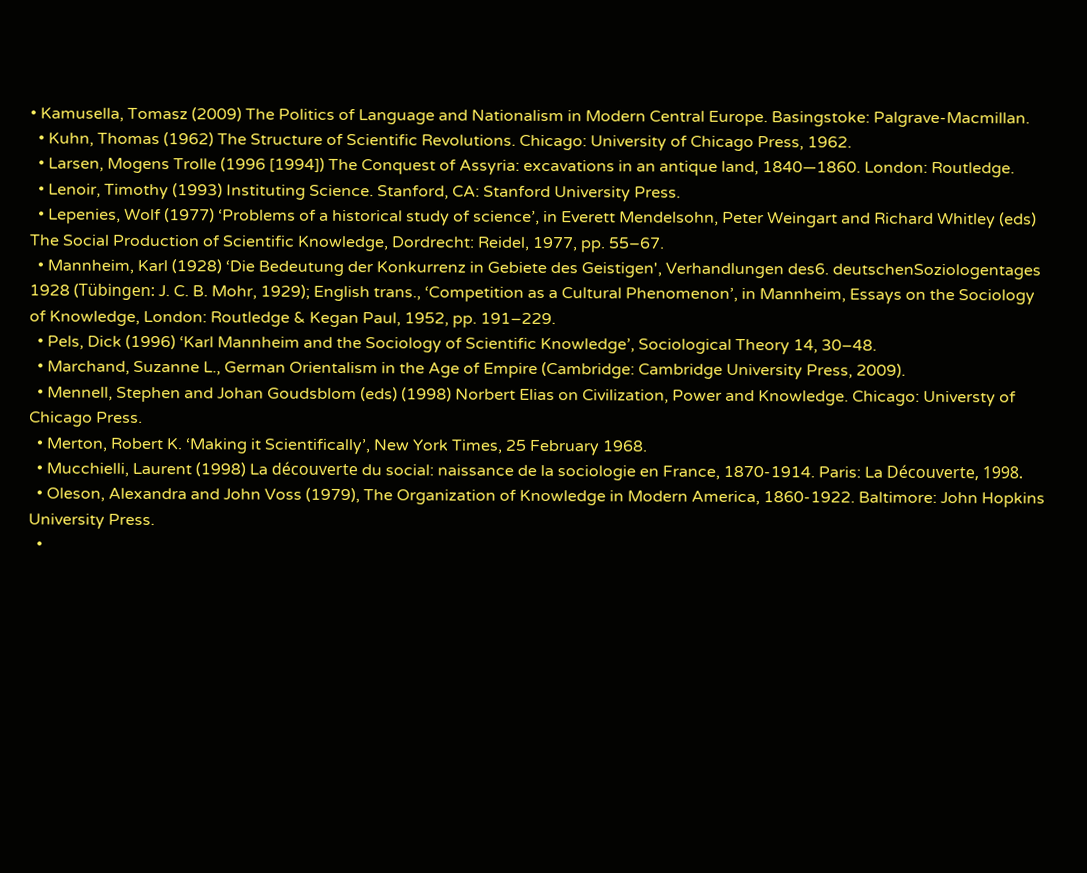• Kamusella, Tomasz (2009) The Politics of Language and Nationalism in Modern Central Europe. Basingstoke: Palgrave-Macmillan.
  • Kuhn, Thomas (1962) The Structure of Scientific Revolutions. Chicago: University of Chicago Press, 1962.
  • Larsen, Mogens Trolle (1996 [1994]) The Conquest of Assyria: excavations in an antique land, 1840—1860. London: Routledge.
  • Lenoir, Timothy (1993) Instituting Science. Stanford, CA: Stanford University Press.
  • Lepenies, Wolf (1977) ‘Problems of a historical study of science’, in Everett Mendelsohn, Peter Weingart and Richard Whitley (eds) The Social Production of Scientific Knowledge, Dordrecht: Reidel, 1977, pp. 55–67.
  • Mannheim, Karl (1928) ‘Die Bedeutung der Konkurrenz in Gebiete des Geistigen', Verhandlungen des6. deutschenSoziologentages 1928 (Tübingen: J. C. B. Mohr, 1929); English trans., ‘Competition as a Cultural Phenomenon’, in Mannheim, Essays on the Sociology of Knowledge, London: Routledge & Kegan Paul, 1952, pp. 191–229.
  • Pels, Dick (1996) ‘Karl Mannheim and the Sociology of Scientific Knowledge’, Sociological Theory 14, 30–48.
  • Marchand, Suzanne L., German Orientalism in the Age of Empire (Cambridge: Cambridge University Press, 2009).
  • Mennell, Stephen and Johan Goudsblom (eds) (1998) Norbert Elias on Civilization, Power and Knowledge. Chicago: Universty of Chicago Press.
  • Merton, Robert K. ‘Making it Scientifically’, New York Times, 25 February 1968.
  • Mucchielli, Laurent (1998) La découverte du social: naissance de la sociologie en France, 1870-1914. Paris: La Découverte, 1998.
  • Oleson, Alexandra and John Voss (1979), The Organization of Knowledge in Modern America, 1860-1922. Baltimore: John Hopkins University Press.
  •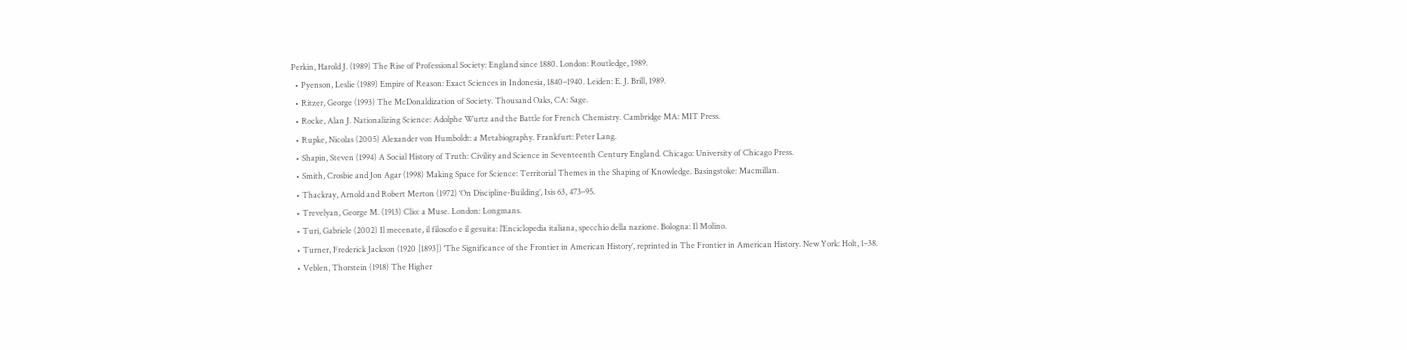Perkin, Harold J. (1989) The Rise of Professional Society: England since 1880. London: Routledge, 1989.
  • Pyenson, Leslie (1989) Empire of Reason: Exact Sciences in Indonesia, 1840–1940. Leiden: E. J. Brill, 1989.
  • Ritzer, George (1993) The McDonaldization of Society. Thousand Oaks, CA: Sage.
  • Rocke, Alan J. Nationalizing Science: Adolphe Wurtz and the Battle for French Chemistry. Cambridge MA: MIT Press.
  • Rupke, Nicolas (2005) Alexander von Humboldt: a Metabiography. Frankfurt: Peter Lang.
  • Shapin, Steven (1994) A Social History of Truth: Civility and Science in Seventeenth Century England. Chicago: University of Chicago Press.
  • Smith, Crosbie and Jon Agar (1998) Making Space for Science: Territorial Themes in the Shaping of Knowledge. Basingstoke: Macmillan.
  • Thackray, Arnold and Robert Merton (1972) ‘On Discipline-Building’, Isis 63, 473–95.
  • Trevelyan, George M. (1913) Clio: a Muse. London: Longmans.
  • Turi, Gabriele (2002) Il mecenate, il filosofo e il gesuita: l’Enciclopedia italiana, specchio della nazione. Bologna: Il Molino.
  • Turner, Frederick Jackson (1920 [1893]) ‘The Significance of the Frontier in American History’, reprinted in The Frontier in American History. New York: Holt, 1–38.
  • Veblen, Thorstein (1918) The Higher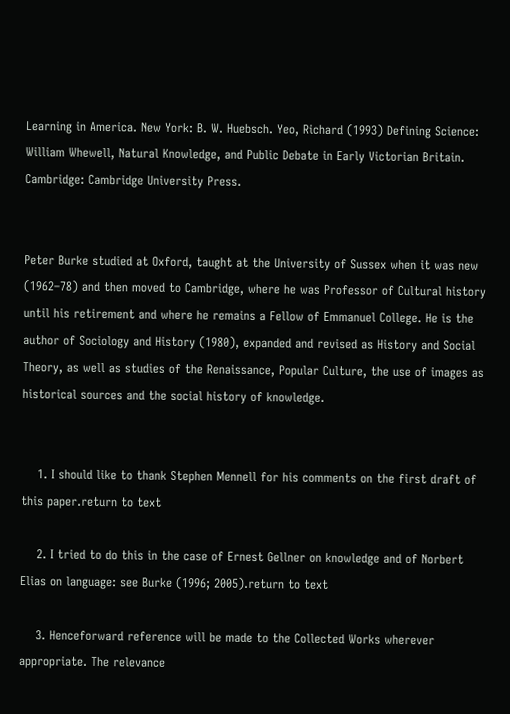Learning in America. New York: B. W. Huebsch. Yeo, Richard (1993) Defining Science: William Whewell, Natural Knowledge, and Public Debate in Early Victorian Britain. Cambridge: Cambridge University Press.


Peter Burke studied at Oxford, taught at the University of Sussex when it was new (1962–78) and then moved to Cambridge, where he was Professor of Cultural history until his retirement and where he remains a Fellow of Emmanuel College. He is the author of Sociology and History (1980), expanded and revised as History and Social Theory, as well as studies of the Renaissance, Popular Culture, the use of images as historical sources and the social history of knowledge.


    1. I should like to thank Stephen Mennell for his comments on the first draft of this paper.return to text

    2. I tried to do this in the case of Ernest Gellner on knowledge and of Norbert Elias on language: see Burke (1996; 2005).return to text

    3. Henceforward reference will be made to the Collected Works wherever appropriate. The relevance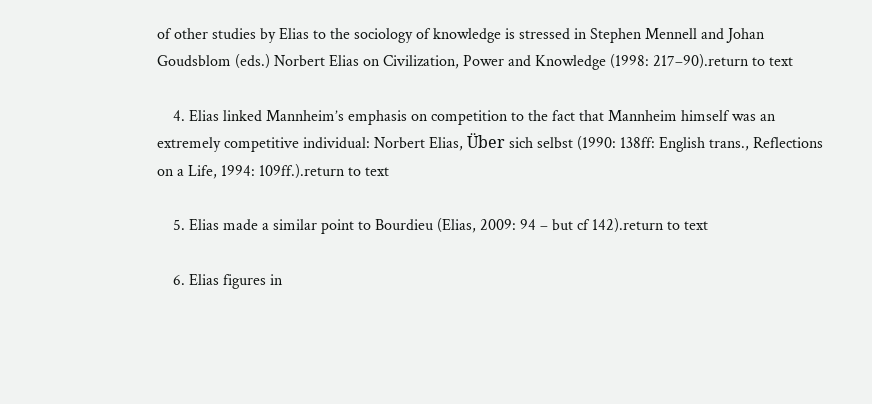of other studies by Elias to the sociology of knowledge is stressed in Stephen Mennell and Johan Goudsblom (eds.) Norbert Elias on Civilization, Power and Knowledge (1998: 217–90).return to text

    4. Elias linked Mannheim’s emphasis on competition to the fact that Mannheim himself was an extremely competitive individual: Norbert Elias, Über sich selbst (1990: 138ff: English trans., Reflections on a Life, 1994: 109ff.).return to text

    5. Elias made a similar point to Bourdieu (Elias, 2009: 94 – but cf 142).return to text

    6. Elias figures in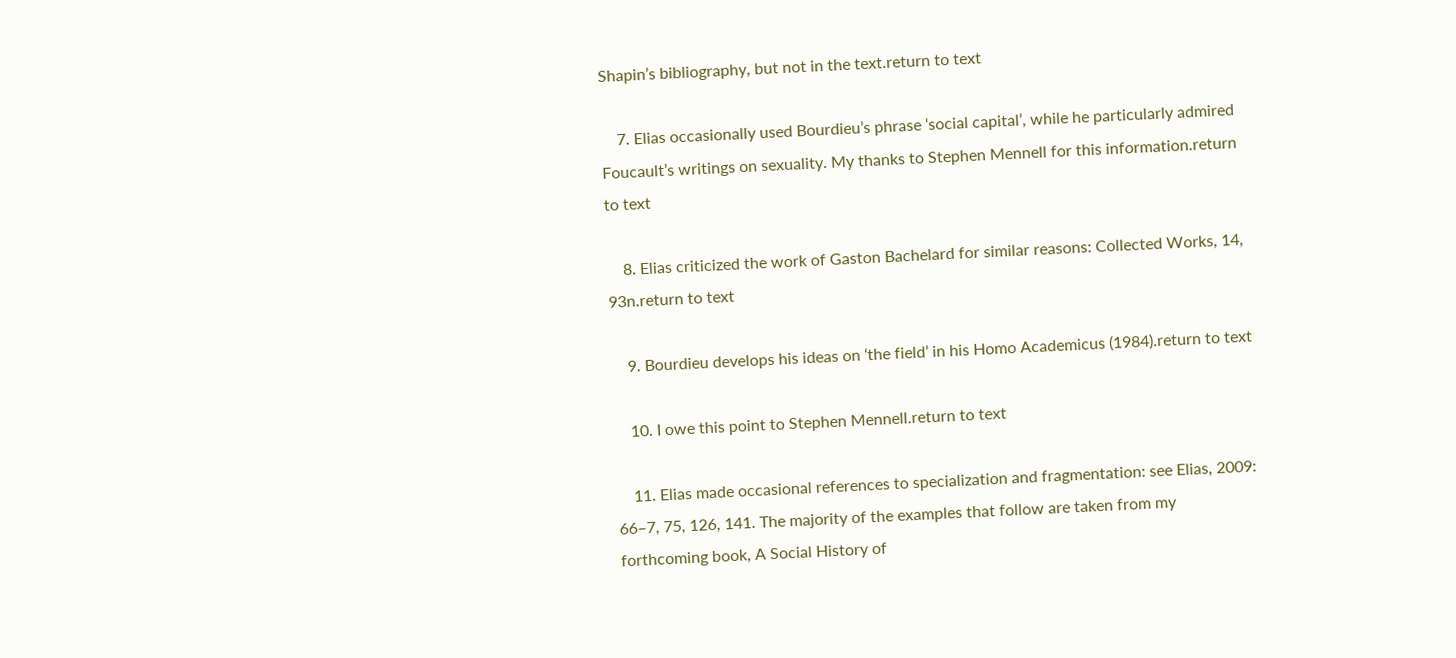Shapin’s bibliography, but not in the text.return to text

    7. Elias occasionally used Bourdieu’s phrase ‘social capital’, while he particularly admired Foucault’s writings on sexuality. My thanks to Stephen Mennell for this information.return to text

    8. Elias criticized the work of Gaston Bachelard for similar reasons: Collected Works, 14, 93n.return to text

    9. Bourdieu develops his ideas on ‘the field’ in his Homo Academicus (1984).return to text

    10. I owe this point to Stephen Mennell.return to text

    11. Elias made occasional references to specialization and fragmentation: see Elias, 2009: 66–7, 75, 126, 141. The majority of the examples that follow are taken from my forthcoming book, A Social History of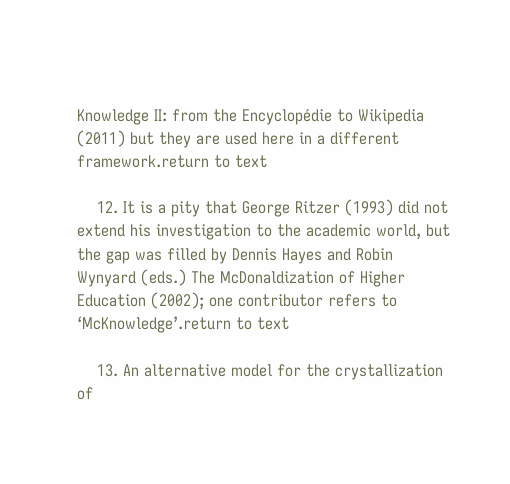Knowledge II: from the Encyclopédie to Wikipedia (2011) but they are used here in a different framework.return to text

    12. It is a pity that George Ritzer (1993) did not extend his investigation to the academic world, but the gap was filled by Dennis Hayes and Robin Wynyard (eds.) The McDonaldization of Higher Education (2002); one contributor refers to ‘McKnowledge’.return to text

    13. An alternative model for the crystallization of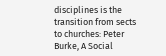disciplines is the transition from sects to churches: Peter Burke, A Social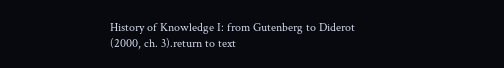History of Knowledge I: from Gutenberg to Diderot (2000, ch. 3).return to text